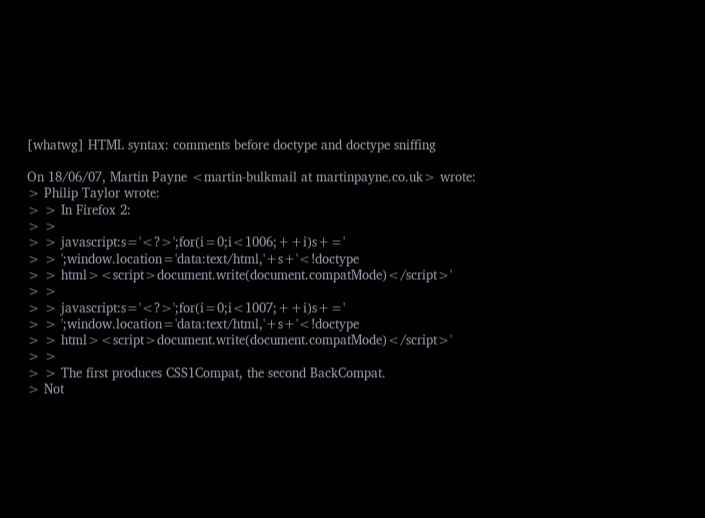[whatwg] HTML syntax: comments before doctype and doctype sniffing

On 18/06/07, Martin Payne <martin-bulkmail at martinpayne.co.uk> wrote:
> Philip Taylor wrote:
> > In Firefox 2:
> >
> > javascript:s='<?>';for(i=0;i<1006;++i)s+='
> > ';window.location='data:text/html,'+s+'<!doctype
> > html><script>document.write(document.compatMode)</script>'
> >
> > javascript:s='<?>';for(i=0;i<1007;++i)s+='
> > ';window.location='data:text/html,'+s+'<!doctype
> > html><script>document.write(document.compatMode)</script>'
> >
> > The first produces CSS1Compat, the second BackCompat.
> Not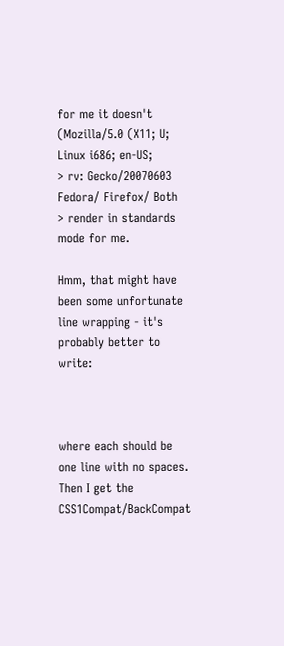for me it doesn't (Mozilla/5.0 (X11; U; Linux i686; en-US;
> rv: Gecko/20070603 Fedora/ Firefox/ Both
> render in standards mode for me.

Hmm, that might have been some unfortunate line wrapping - it's
probably better to write:



where each should be one line with no spaces. Then I get the
CSS1Compat/BackCompat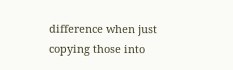difference when just copying those into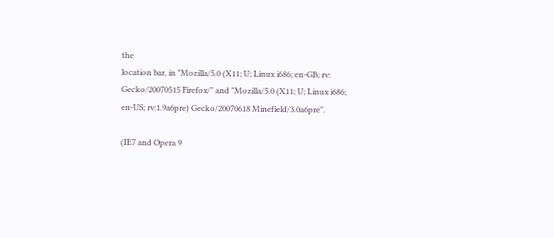the
location bar, in "Mozilla/5.0 (X11; U; Linux i686; en-GB; rv:
Gecko/20070515 Firefox/" and "Mozilla/5.0 (X11; U; Linux i686;
en-US; rv:1.9a6pre) Gecko/20070618 Minefield/3.0a6pre".

(IE7 and Opera 9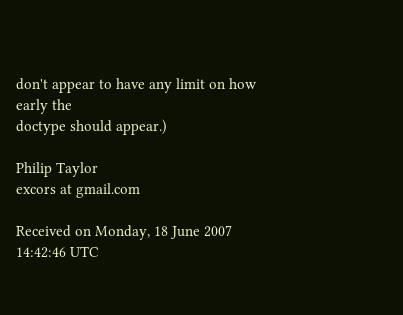don't appear to have any limit on how early the
doctype should appear.)

Philip Taylor
excors at gmail.com

Received on Monday, 18 June 2007 14:42:46 UTC